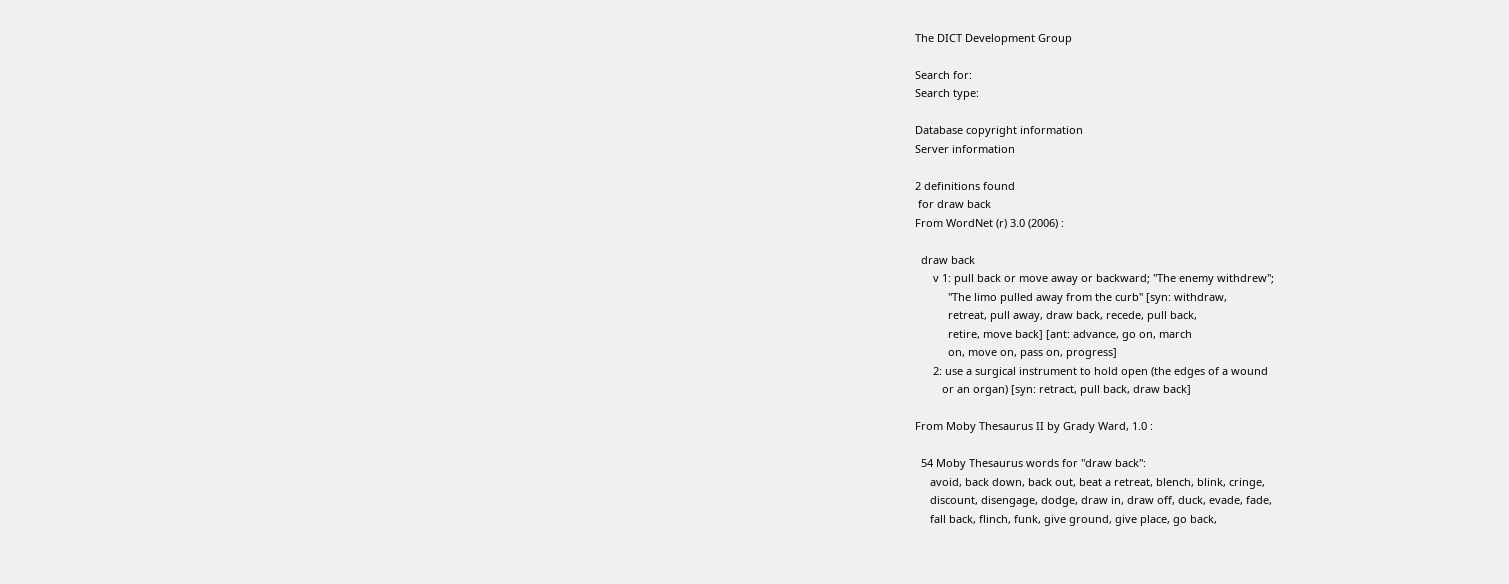The DICT Development Group

Search for:
Search type:

Database copyright information
Server information

2 definitions found
 for draw back
From WordNet (r) 3.0 (2006) :

  draw back
      v 1: pull back or move away or backward; "The enemy withdrew";
           "The limo pulled away from the curb" [syn: withdraw,
           retreat, pull away, draw back, recede, pull back,
           retire, move back] [ant: advance, go on, march
           on, move on, pass on, progress]
      2: use a surgical instrument to hold open (the edges of a wound
         or an organ) [syn: retract, pull back, draw back]

From Moby Thesaurus II by Grady Ward, 1.0 :

  54 Moby Thesaurus words for "draw back":
     avoid, back down, back out, beat a retreat, blench, blink, cringe,
     discount, disengage, dodge, draw in, draw off, duck, evade, fade,
     fall back, flinch, funk, give ground, give place, go back,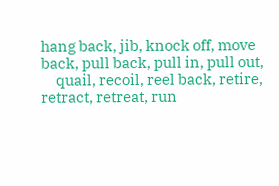hang back, jib, knock off, move back, pull back, pull in, pull out,
     quail, recoil, reel back, retire, retract, retreat, run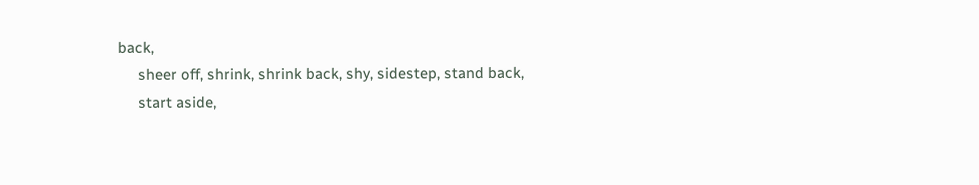back,
     sheer off, shrink, shrink back, shy, sidestep, stand back,
     start aside,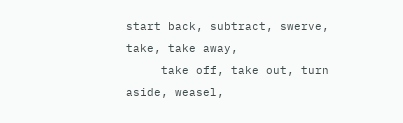start back, subtract, swerve, take, take away,
     take off, take out, turn aside, weasel,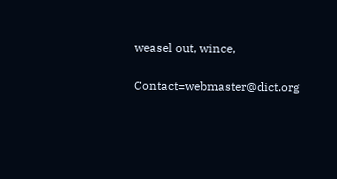weasel out, wince,

Contact=webmaster@dict.org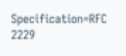Specification=RFC 2229